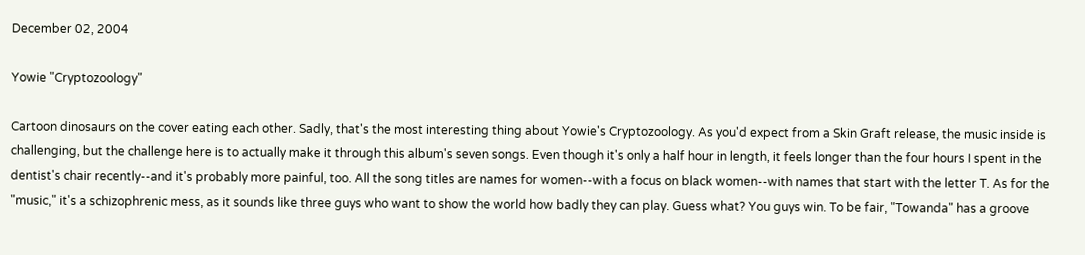December 02, 2004

Yowie "Cryptozoology"

Cartoon dinosaurs on the cover eating each other. Sadly, that's the most interesting thing about Yowie's Cryptozoology. As you'd expect from a Skin Graft release, the music inside is challenging, but the challenge here is to actually make it through this album's seven songs. Even though it's only a half hour in length, it feels longer than the four hours I spent in the dentist's chair recently--and it's probably more painful, too. All the song titles are names for women--with a focus on black women--with names that start with the letter T. As for the "music," it's a schizophrenic mess, as it sounds like three guys who want to show the world how badly they can play. Guess what? You guys win. To be fair, "Towanda" has a groove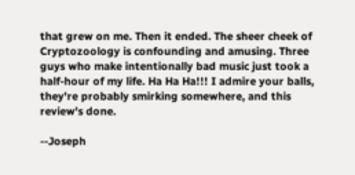that grew on me. Then it ended. The sheer cheek of Cryptozoology is confounding and amusing. Three guys who make intentionally bad music just took a half-hour of my life. Ha Ha Ha!!! I admire your balls, they're probably smirking somewhere, and this review's done.

--Joseph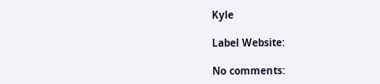Kyle

Label Website:

No comments: